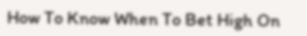How To Know When To Bet High On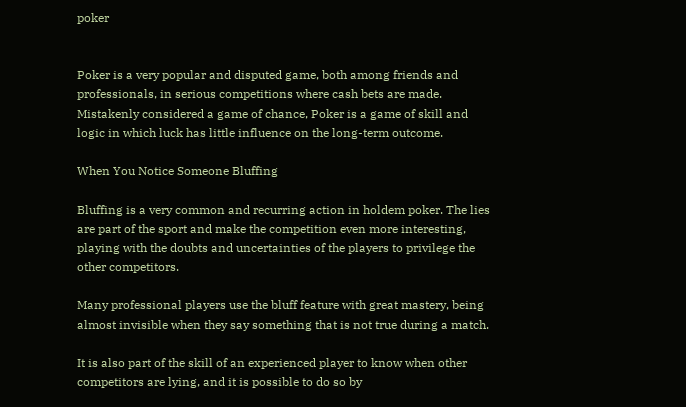poker


Poker is a very popular and disputed game, both among friends and professionals, in serious competitions where cash bets are made. Mistakenly considered a game of chance, Poker is a game of skill and logic in which luck has little influence on the long-term outcome.

When You Notice Someone Bluffing

Bluffing is a very common and recurring action in holdem poker. The lies are part of the sport and make the competition even more interesting, playing with the doubts and uncertainties of the players to privilege the other competitors.

Many professional players use the bluff feature with great mastery, being almost invisible when they say something that is not true during a match.

It is also part of the skill of an experienced player to know when other competitors are lying, and it is possible to do so by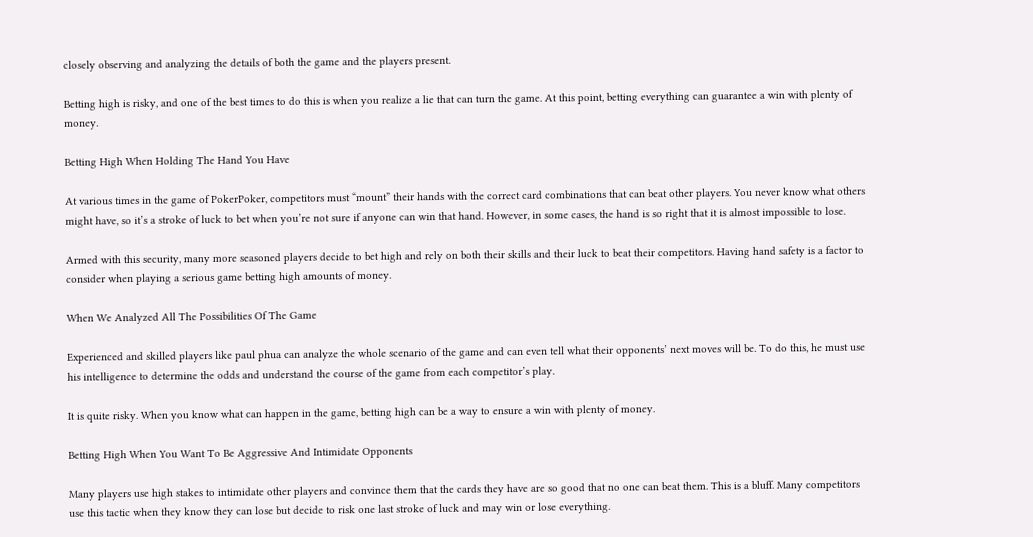closely observing and analyzing the details of both the game and the players present.

Betting high is risky, and one of the best times to do this is when you realize a lie that can turn the game. At this point, betting everything can guarantee a win with plenty of money.

Betting High When Holding The Hand You Have

At various times in the game of PokerPoker, competitors must “mount” their hands with the correct card combinations that can beat other players. You never know what others might have, so it’s a stroke of luck to bet when you’re not sure if anyone can win that hand. However, in some cases, the hand is so right that it is almost impossible to lose.

Armed with this security, many more seasoned players decide to bet high and rely on both their skills and their luck to beat their competitors. Having hand safety is a factor to consider when playing a serious game betting high amounts of money.

When We Analyzed All The Possibilities Of The Game

Experienced and skilled players like paul phua can analyze the whole scenario of the game and can even tell what their opponents’ next moves will be. To do this, he must use his intelligence to determine the odds and understand the course of the game from each competitor’s play.

It is quite risky. When you know what can happen in the game, betting high can be a way to ensure a win with plenty of money.

Betting High When You Want To Be Aggressive And Intimidate Opponents

Many players use high stakes to intimidate other players and convince them that the cards they have are so good that no one can beat them. This is a bluff. Many competitors use this tactic when they know they can lose but decide to risk one last stroke of luck and may win or lose everything.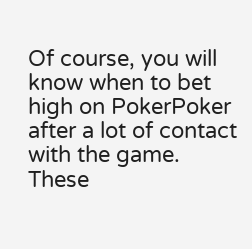Of course, you will know when to bet high on PokerPoker after a lot of contact with the game. These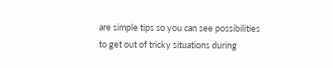are simple tips so you can see possibilities to get out of tricky situations during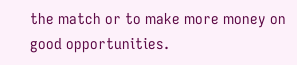the match or to make more money on good opportunities.